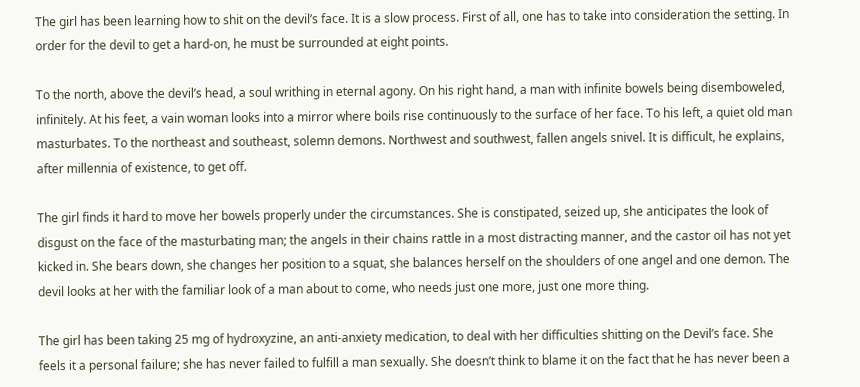The girl has been learning how to shit on the devil’s face. It is a slow process. First of all, one has to take into consideration the setting. In order for the devil to get a hard-on, he must be surrounded at eight points.

To the north, above the devil’s head, a soul writhing in eternal agony. On his right hand, a man with infinite bowels being disemboweled, infinitely. At his feet, a vain woman looks into a mirror where boils rise continuously to the surface of her face. To his left, a quiet old man masturbates. To the northeast and southeast, solemn demons. Northwest and southwest, fallen angels snivel. It is difficult, he explains, after millennia of existence, to get off.

The girl finds it hard to move her bowels properly under the circumstances. She is constipated, seized up, she anticipates the look of disgust on the face of the masturbating man; the angels in their chains rattle in a most distracting manner, and the castor oil has not yet kicked in. She bears down, she changes her position to a squat, she balances herself on the shoulders of one angel and one demon. The devil looks at her with the familiar look of a man about to come, who needs just one more, just one more thing.

The girl has been taking 25 mg of hydroxyzine, an anti-anxiety medication, to deal with her difficulties shitting on the Devil’s face. She feels it a personal failure; she has never failed to fulfill a man sexually. She doesn’t think to blame it on the fact that he has never been a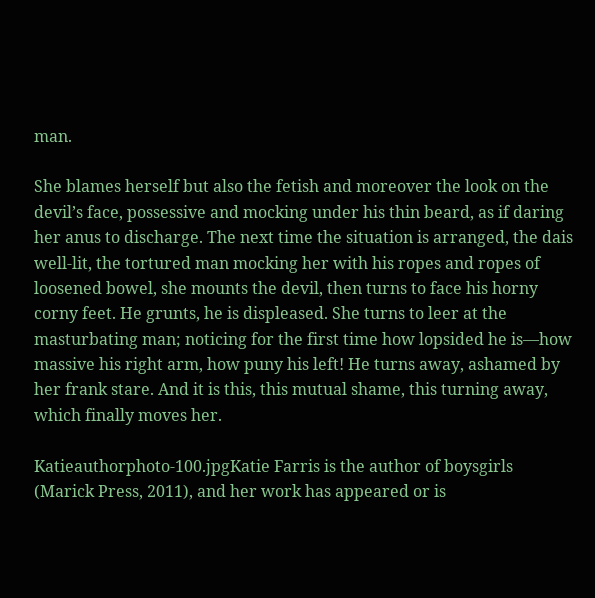man.

She blames herself but also the fetish and moreover the look on the devil’s face, possessive and mocking under his thin beard, as if daring her anus to discharge. The next time the situation is arranged, the dais well-lit, the tortured man mocking her with his ropes and ropes of loosened bowel, she mounts the devil, then turns to face his horny corny feet. He grunts, he is displeased. She turns to leer at the masturbating man; noticing for the first time how lopsided he is—how massive his right arm, how puny his left! He turns away, ashamed by her frank stare. And it is this, this mutual shame, this turning away, which finally moves her.

Katieauthorphoto-100.jpgKatie Farris is the author of boysgirls (Marick Press, 2011), and her work has appeared or is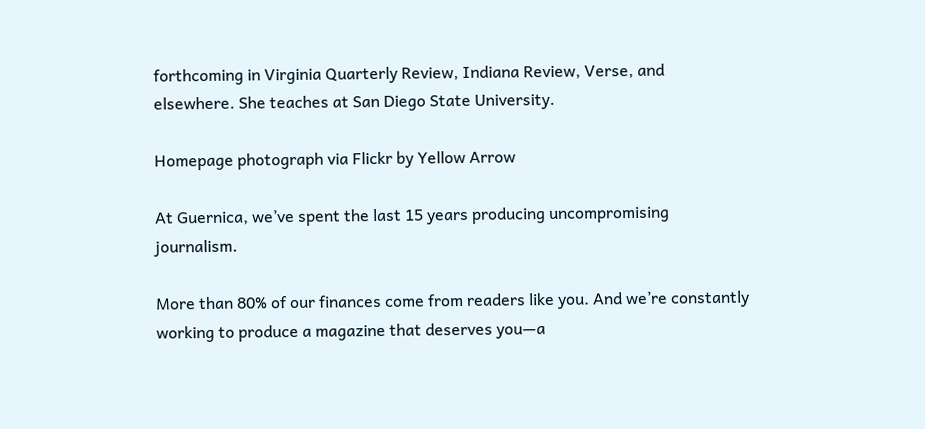forthcoming in Virginia Quarterly Review, Indiana Review, Verse, and elsewhere. She teaches at San Diego State University.

Homepage photograph via Flickr by Yellow Arrow

At Guernica, we’ve spent the last 15 years producing uncompromising journalism.

More than 80% of our finances come from readers like you. And we’re constantly working to produce a magazine that deserves you—a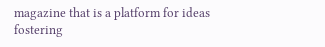magazine that is a platform for ideas fostering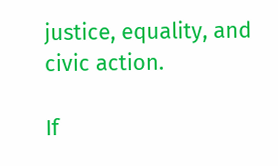justice, equality, and civic action.

If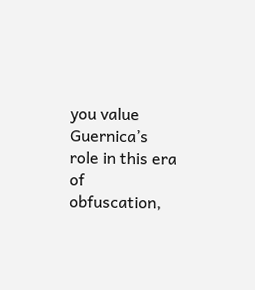you value Guernica’s role in this era of obfuscation,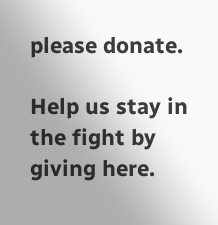please donate.

Help us stay in the fight by giving here.